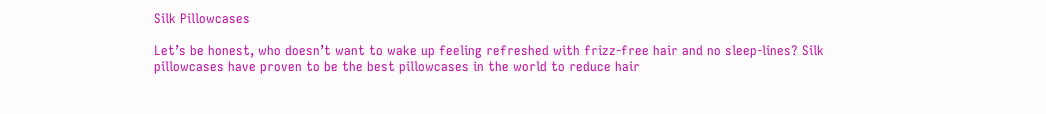Silk Pillowcases

Let’s be honest, who doesn’t want to wake up feeling refreshed with frizz-free hair and no sleep-lines? Silk pillowcases have proven to be the best pillowcases in the world to reduce hair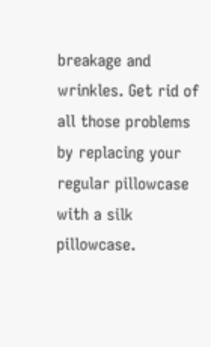breakage and wrinkles. Get rid of all those problems by replacing your regular pillowcase with a silk pillowcase.